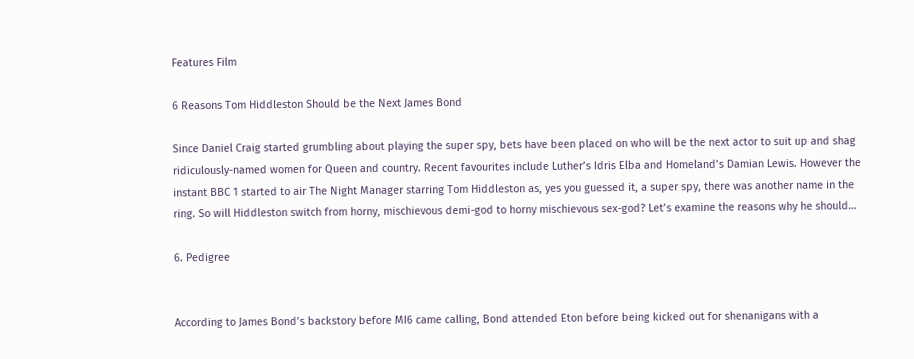Features Film

6 Reasons Tom Hiddleston Should be the Next James Bond

Since Daniel Craig started grumbling about playing the super spy, bets have been placed on who will be the next actor to suit up and shag ridiculously-named women for Queen and country. Recent favourites include Luther’s Idris Elba and Homeland’s Damian Lewis. However the instant BBC 1 started to air The Night Manager starring Tom Hiddleston as, yes you guessed it, a super spy, there was another name in the ring. So will Hiddleston switch from horny, mischievous demi-god to horny mischievous sex-god? Let’s examine the reasons why he should…

6. Pedigree


According to James Bond’s backstory before MI6 came calling, Bond attended Eton before being kicked out for shenanigans with a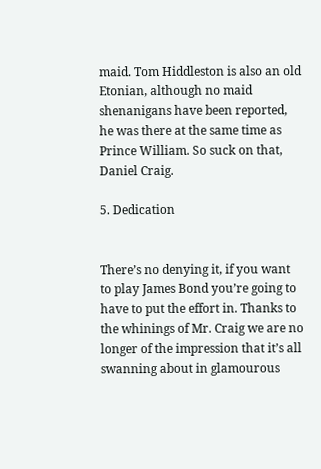maid. Tom Hiddleston is also an old Etonian, although no maid shenanigans have been reported, he was there at the same time as Prince William. So suck on that, Daniel Craig.

5. Dedication


There’s no denying it, if you want to play James Bond you’re going to have to put the effort in. Thanks to the whinings of Mr. Craig we are no longer of the impression that it’s all swanning about in glamourous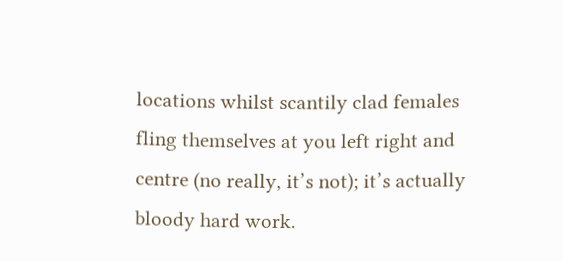locations whilst scantily clad females fling themselves at you left right and centre (no really, it’s not); it’s actually bloody hard work.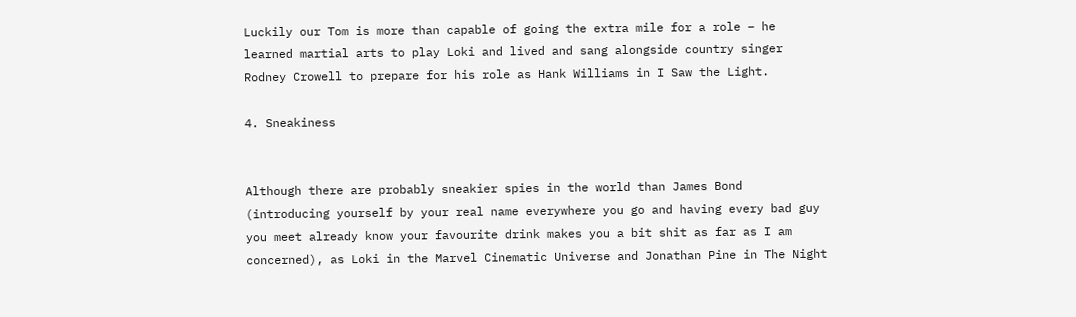Luckily our Tom is more than capable of going the extra mile for a role – he learned martial arts to play Loki and lived and sang alongside country singer Rodney Crowell to prepare for his role as Hank Williams in I Saw the Light.

4. Sneakiness


Although there are probably sneakier spies in the world than James Bond (introducing yourself by your real name everywhere you go and having every bad guy you meet already know your favourite drink makes you a bit shit as far as I am concerned), as Loki in the Marvel Cinematic Universe and Jonathan Pine in The Night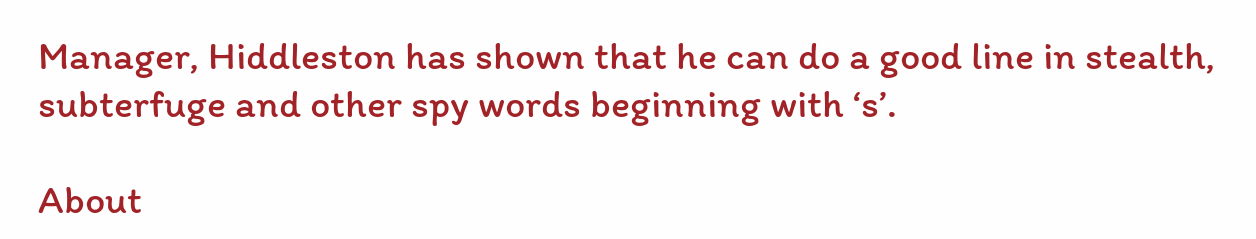Manager, Hiddleston has shown that he can do a good line in stealth, subterfuge and other spy words beginning with ‘s’.

About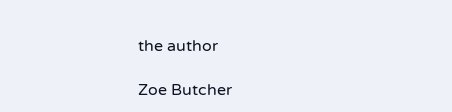the author

Zoe Butcher